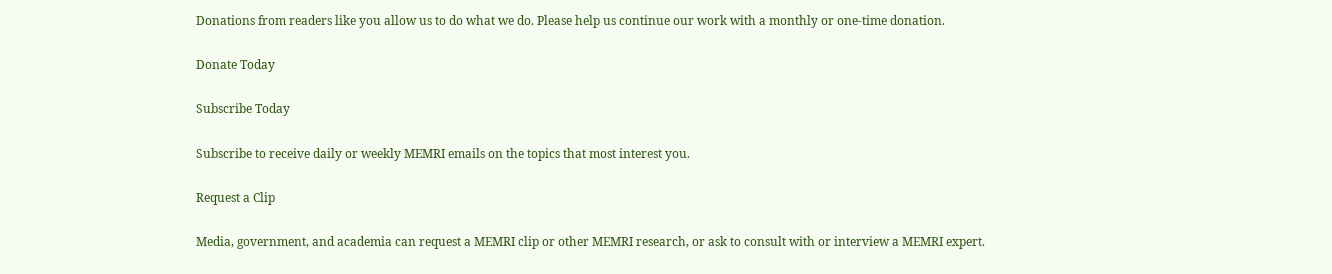Donations from readers like you allow us to do what we do. Please help us continue our work with a monthly or one-time donation.

Donate Today

Subscribe Today

Subscribe to receive daily or weekly MEMRI emails on the topics that most interest you.

Request a Clip

Media, government, and academia can request a MEMRI clip or other MEMRI research, or ask to consult with or interview a MEMRI expert.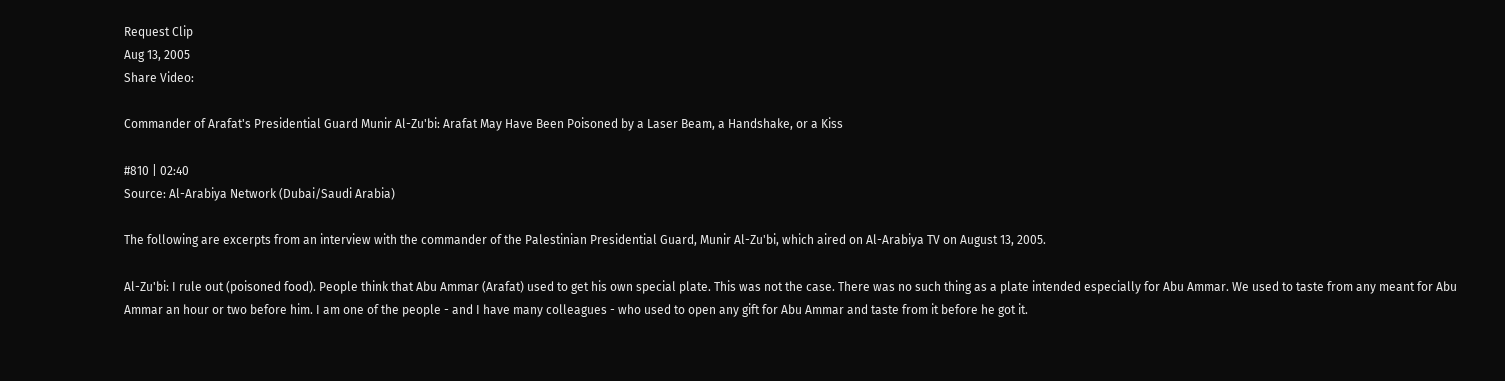Request Clip
Aug 13, 2005
Share Video:

Commander of Arafat's Presidential Guard Munir Al-Zu'bi: Arafat May Have Been Poisoned by a Laser Beam, a Handshake, or a Kiss

#810 | 02:40
Source: Al-Arabiya Network (Dubai/Saudi Arabia)

The following are excerpts from an interview with the commander of the Palestinian Presidential Guard, Munir Al-Zu'bi, which aired on Al-Arabiya TV on August 13, 2005.

Al-Zu'bi: I rule out (poisoned food). People think that Abu Ammar (Arafat) used to get his own special plate. This was not the case. There was no such thing as a plate intended especially for Abu Ammar. We used to taste from any meant for Abu Ammar an hour or two before him. I am one of the people - and I have many colleagues - who used to open any gift for Abu Ammar and taste from it before he got it.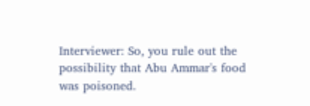Interviewer: So, you rule out the possibility that Abu Ammar's food was poisoned.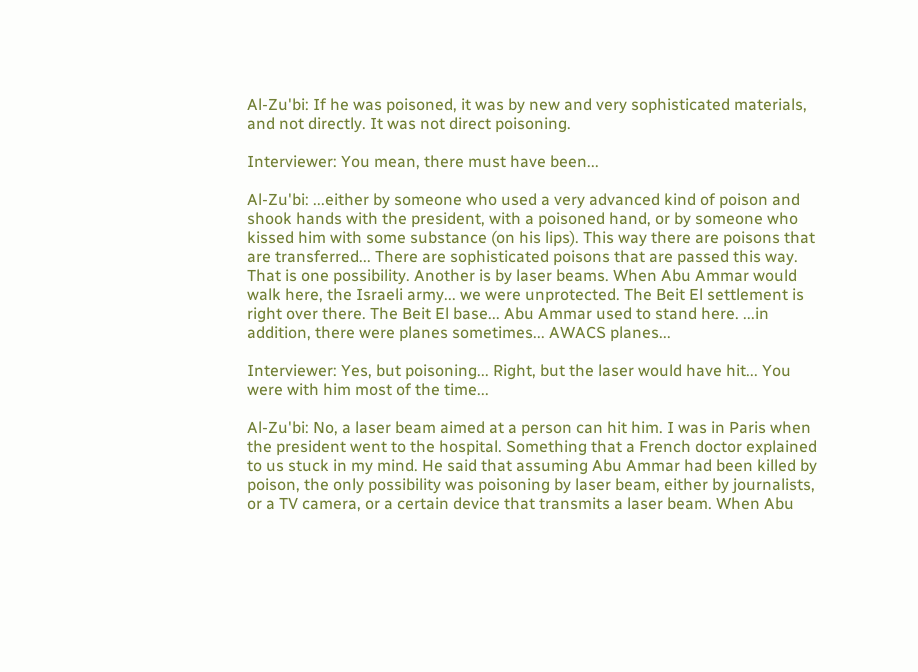Al-Zu'bi: If he was poisoned, it was by new and very sophisticated materials, and not directly. It was not direct poisoning.

Interviewer: You mean, there must have been...

Al-Zu'bi: ...either by someone who used a very advanced kind of poison and shook hands with the president, with a poisoned hand, or by someone who kissed him with some substance (on his lips). This way there are poisons that are transferred... There are sophisticated poisons that are passed this way. That is one possibility. Another is by laser beams. When Abu Ammar would walk here, the Israeli army... we were unprotected. The Beit El settlement is right over there. The Beit El base... Abu Ammar used to stand here. ...in addition, there were planes sometimes... AWACS planes...

Interviewer: Yes, but poisoning... Right, but the laser would have hit... You were with him most of the time...

Al-Zu'bi: No, a laser beam aimed at a person can hit him. I was in Paris when the president went to the hospital. Something that a French doctor explained to us stuck in my mind. He said that assuming Abu Ammar had been killed by poison, the only possibility was poisoning by laser beam, either by journalists, or a TV camera, or a certain device that transmits a laser beam. When Abu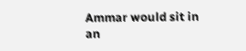Ammar would sit in an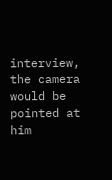interview, the camera would be pointed at him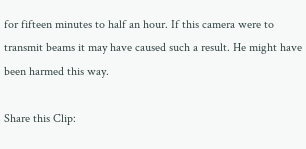for fifteen minutes to half an hour. If this camera were to transmit beams it may have caused such a result. He might have been harmed this way.

Share this Clip: